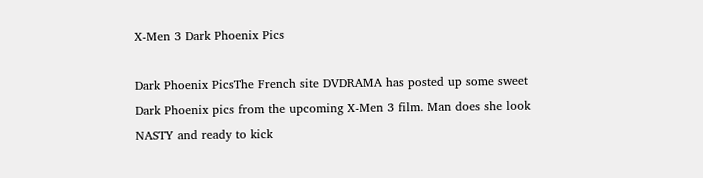X-Men 3 Dark Phoenix Pics

Dark Phoenix PicsThe French site DVDRAMA has posted up some sweet Dark Phoenix pics from the upcoming X-Men 3 film. Man does she look NASTY and ready to kick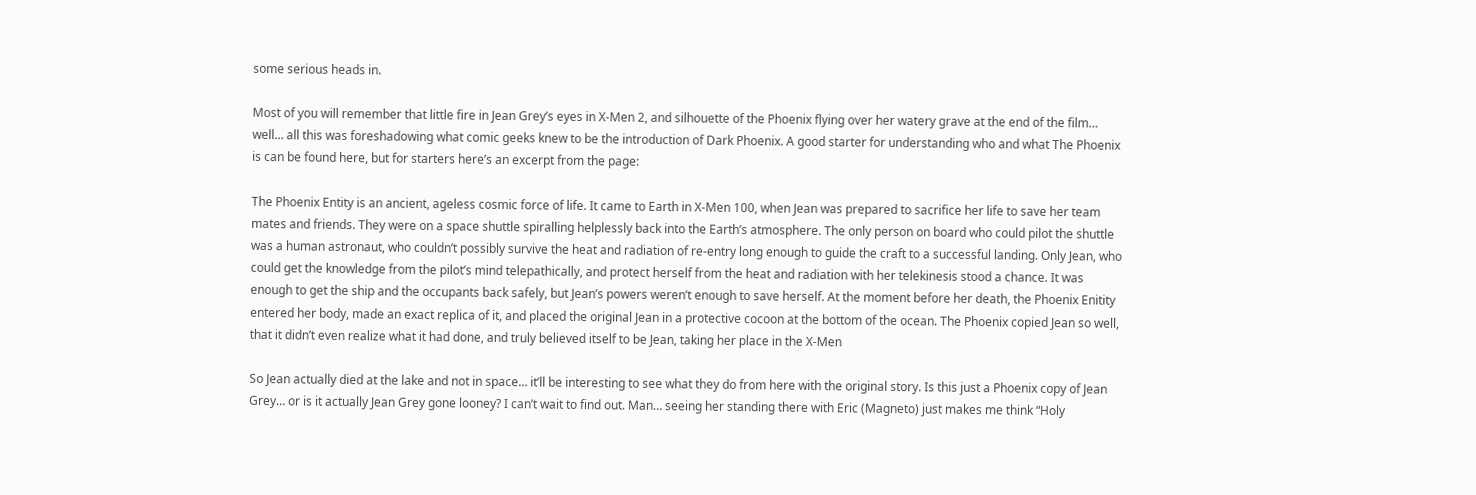some serious heads in.

Most of you will remember that little fire in Jean Grey’s eyes in X-Men 2, and silhouette of the Phoenix flying over her watery grave at the end of the film… well… all this was foreshadowing what comic geeks knew to be the introduction of Dark Phoenix. A good starter for understanding who and what The Phoenix is can be found here, but for starters here’s an excerpt from the page:

The Phoenix Entity is an ancient, ageless cosmic force of life. It came to Earth in X-Men 100, when Jean was prepared to sacrifice her life to save her team mates and friends. They were on a space shuttle spiralling helplessly back into the Earth’s atmosphere. The only person on board who could pilot the shuttle was a human astronaut, who couldn’t possibly survive the heat and radiation of re-entry long enough to guide the craft to a successful landing. Only Jean, who could get the knowledge from the pilot’s mind telepathically, and protect herself from the heat and radiation with her telekinesis stood a chance. It was enough to get the ship and the occupants back safely, but Jean’s powers weren’t enough to save herself. At the moment before her death, the Phoenix Enitity entered her body, made an exact replica of it, and placed the original Jean in a protective cocoon at the bottom of the ocean. The Phoenix copied Jean so well, that it didn’t even realize what it had done, and truly believed itself to be Jean, taking her place in the X-Men

So Jean actually died at the lake and not in space… it’ll be interesting to see what they do from here with the original story. Is this just a Phoenix copy of Jean Grey… or is it actually Jean Grey gone looney? I can’t wait to find out. Man… seeing her standing there with Eric (Magneto) just makes me think “Holy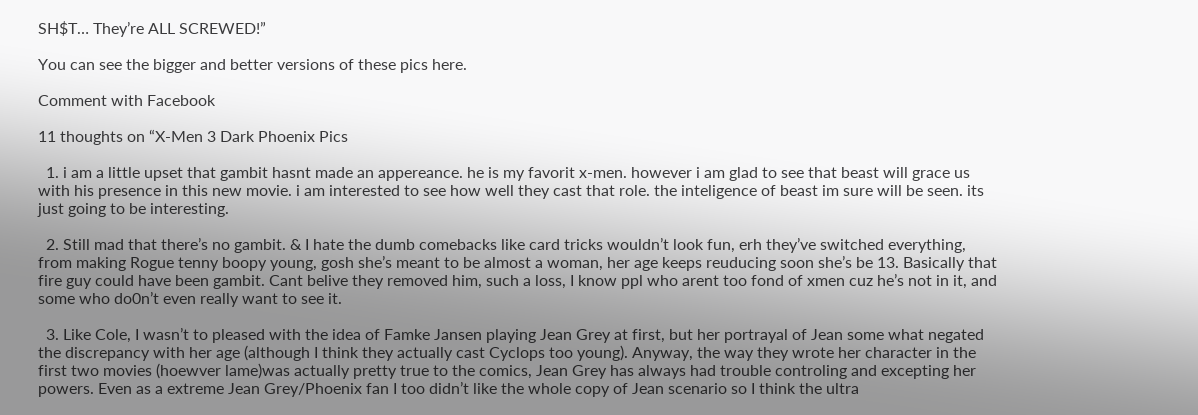SH$T… They’re ALL SCREWED!”

You can see the bigger and better versions of these pics here.

Comment with Facebook

11 thoughts on “X-Men 3 Dark Phoenix Pics

  1. i am a little upset that gambit hasnt made an appereance. he is my favorit x-men. however i am glad to see that beast will grace us with his presence in this new movie. i am interested to see how well they cast that role. the inteligence of beast im sure will be seen. its just going to be interesting.

  2. Still mad that there’s no gambit. & I hate the dumb comebacks like card tricks wouldn’t look fun, erh they’ve switched everything, from making Rogue tenny boopy young, gosh she’s meant to be almost a woman, her age keeps reuducing soon she’s be 13. Basically that fire guy could have been gambit. Cant belive they removed him, such a loss, I know ppl who arent too fond of xmen cuz he’s not in it, and some who do0n’t even really want to see it.

  3. Like Cole, I wasn’t to pleased with the idea of Famke Jansen playing Jean Grey at first, but her portrayal of Jean some what negated the discrepancy with her age (although I think they actually cast Cyclops too young). Anyway, the way they wrote her character in the first two movies (hoewver lame)was actually pretty true to the comics, Jean Grey has always had trouble controling and excepting her powers. Even as a extreme Jean Grey/Phoenix fan I too didn’t like the whole copy of Jean scenario so I think the ultra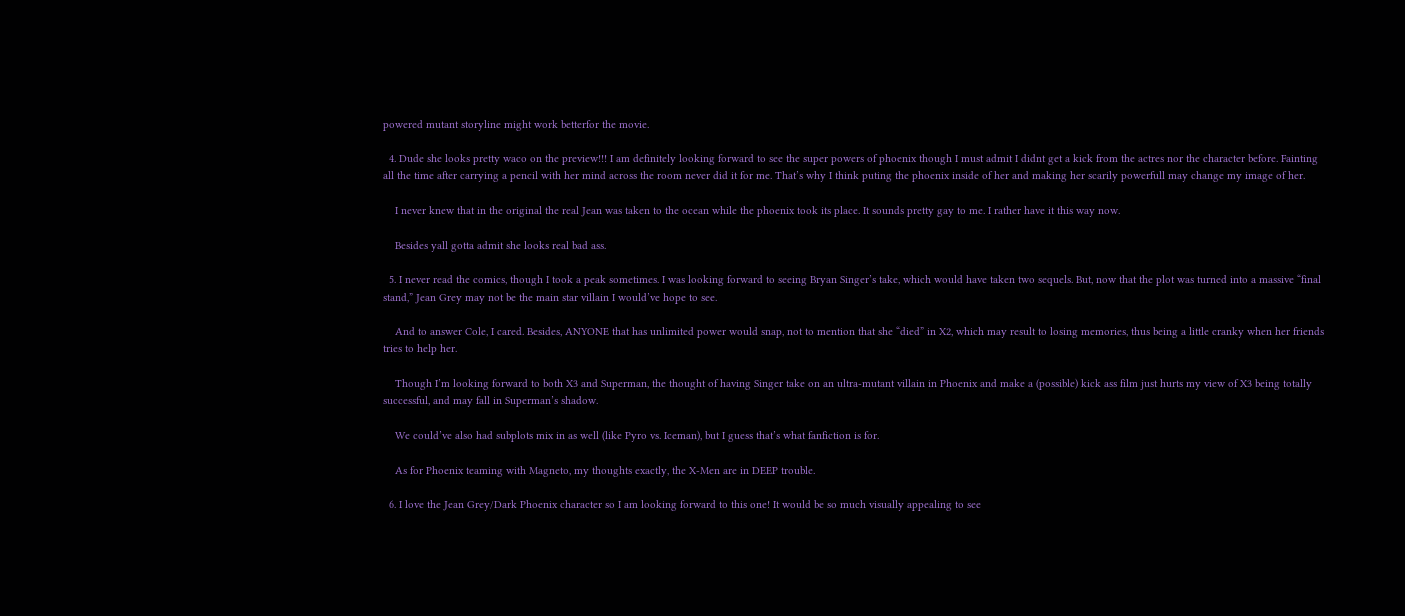powered mutant storyline might work betterfor the movie.

  4. Dude she looks pretty waco on the preview!!! I am definitely looking forward to see the super powers of phoenix though I must admit I didnt get a kick from the actres nor the character before. Fainting all the time after carrying a pencil with her mind across the room never did it for me. That’s why I think puting the phoenix inside of her and making her scarily powerfull may change my image of her.

    I never knew that in the original the real Jean was taken to the ocean while the phoenix took its place. It sounds pretty gay to me. I rather have it this way now.

    Besides yall gotta admit she looks real bad ass.

  5. I never read the comics, though I took a peak sometimes. I was looking forward to seeing Bryan Singer’s take, which would have taken two sequels. But, now that the plot was turned into a massive “final stand,” Jean Grey may not be the main star villain I would’ve hope to see.

    And to answer Cole, I cared. Besides, ANYONE that has unlimited power would snap, not to mention that she “died” in X2, which may result to losing memories, thus being a little cranky when her friends tries to help her.

    Though I’m looking forward to both X3 and Superman, the thought of having Singer take on an ultra-mutant villain in Phoenix and make a (possible) kick ass film just hurts my view of X3 being totally successful, and may fall in Superman’s shadow.

    We could’ve also had subplots mix in as well (like Pyro vs. Iceman), but I guess that’s what fanfiction is for.

    As for Phoenix teaming with Magneto, my thoughts exactly, the X-Men are in DEEP trouble.

  6. I love the Jean Grey/Dark Phoenix character so I am looking forward to this one! It would be so much visually appealing to see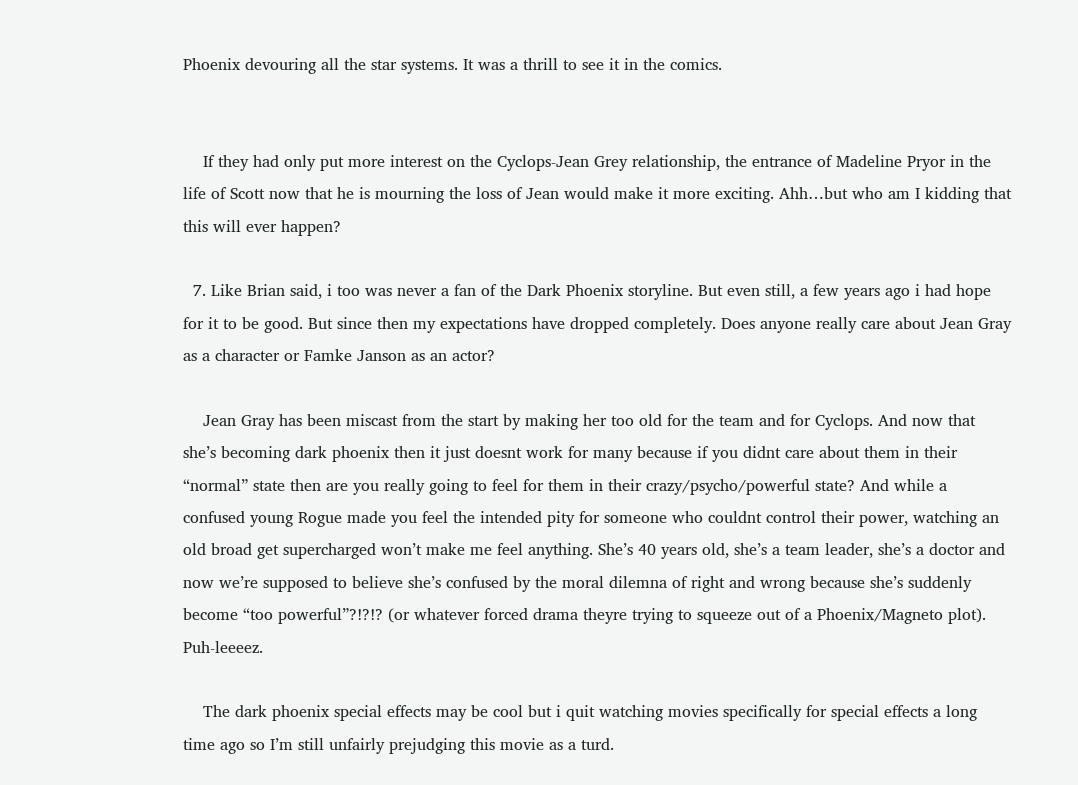Phoenix devouring all the star systems. It was a thrill to see it in the comics.


    If they had only put more interest on the Cyclops-Jean Grey relationship, the entrance of Madeline Pryor in the life of Scott now that he is mourning the loss of Jean would make it more exciting. Ahh…but who am I kidding that this will ever happen?

  7. Like Brian said, i too was never a fan of the Dark Phoenix storyline. But even still, a few years ago i had hope for it to be good. But since then my expectations have dropped completely. Does anyone really care about Jean Gray as a character or Famke Janson as an actor?

    Jean Gray has been miscast from the start by making her too old for the team and for Cyclops. And now that she’s becoming dark phoenix then it just doesnt work for many because if you didnt care about them in their “normal” state then are you really going to feel for them in their crazy/psycho/powerful state? And while a confused young Rogue made you feel the intended pity for someone who couldnt control their power, watching an old broad get supercharged won’t make me feel anything. She’s 40 years old, she’s a team leader, she’s a doctor and now we’re supposed to believe she’s confused by the moral dilemna of right and wrong because she’s suddenly become “too powerful”?!?!? (or whatever forced drama theyre trying to squeeze out of a Phoenix/Magneto plot). Puh-leeeez.

    The dark phoenix special effects may be cool but i quit watching movies specifically for special effects a long time ago so I’m still unfairly prejudging this movie as a turd.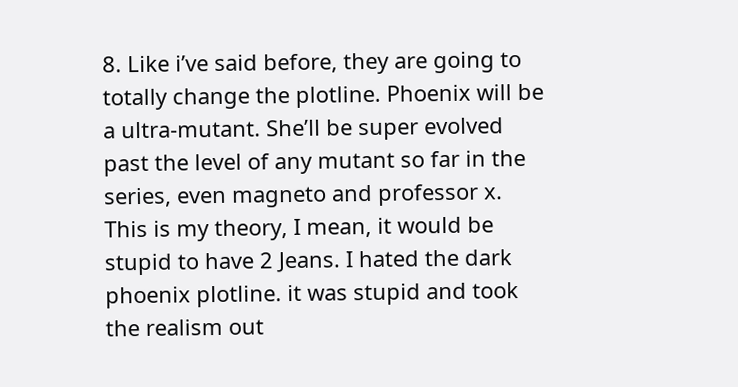8. Like i’ve said before, they are going to totally change the plotline. Phoenix will be a ultra-mutant. She’ll be super evolved past the level of any mutant so far in the series, even magneto and professor x. This is my theory, I mean, it would be stupid to have 2 Jeans. I hated the dark phoenix plotline. it was stupid and took the realism out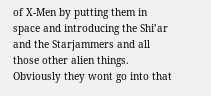of X-Men by putting them in space and introducing the Shi’ar and the Starjammers and all those other alien things. Obviously they wont go into that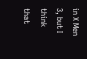in X Men 3, but I think that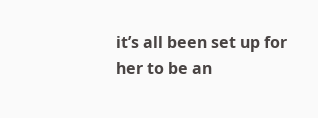it’s all been set up for her to be an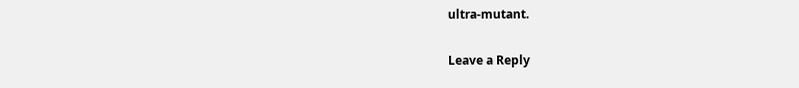ultra-mutant.

Leave a Reply